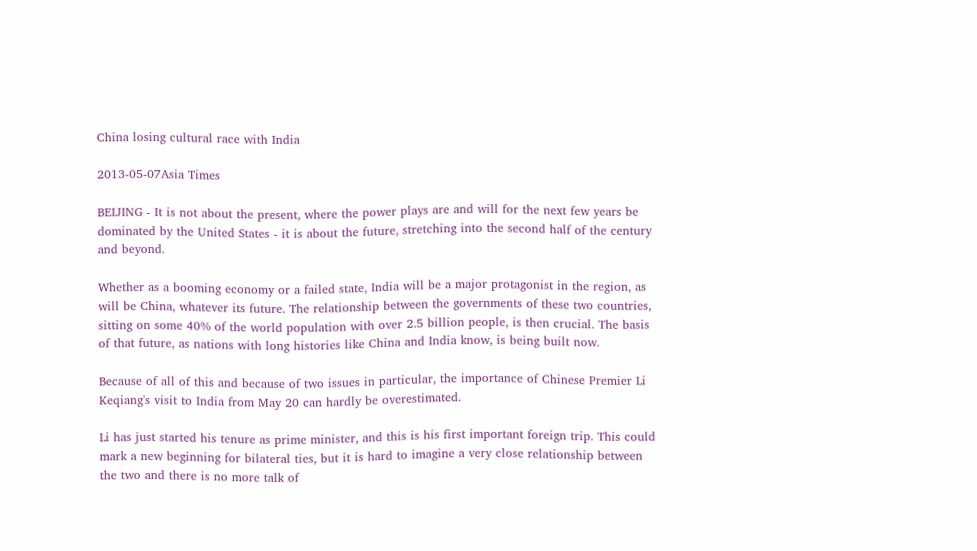China losing cultural race with India

2013-05-07Asia Times

BEIJING - It is not about the present, where the power plays are and will for the next few years be dominated by the United States - it is about the future, stretching into the second half of the century and beyond.

Whether as a booming economy or a failed state, India will be a major protagonist in the region, as will be China, whatever its future. The relationship between the governments of these two countries, sitting on some 40% of the world population with over 2.5 billion people, is then crucial. The basis of that future, as nations with long histories like China and India know, is being built now.

Because of all of this and because of two issues in particular, the importance of Chinese Premier Li Keqiang's visit to India from May 20 can hardly be overestimated.

Li has just started his tenure as prime minister, and this is his first important foreign trip. This could mark a new beginning for bilateral ties, but it is hard to imagine a very close relationship between the two and there is no more talk of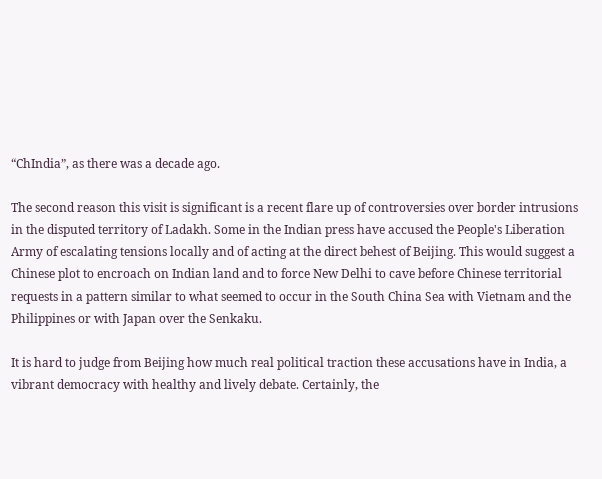“ChIndia”, as there was a decade ago.

The second reason this visit is significant is a recent flare up of controversies over border intrusions in the disputed territory of Ladakh. Some in the Indian press have accused the People's Liberation Army of escalating tensions locally and of acting at the direct behest of Beijing. This would suggest a Chinese plot to encroach on Indian land and to force New Delhi to cave before Chinese territorial requests in a pattern similar to what seemed to occur in the South China Sea with Vietnam and the Philippines or with Japan over the Senkaku.

It is hard to judge from Beijing how much real political traction these accusations have in India, a vibrant democracy with healthy and lively debate. Certainly, the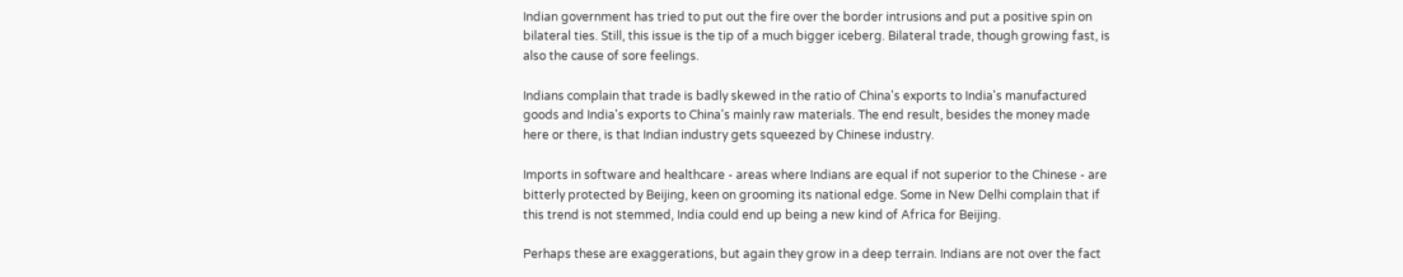Indian government has tried to put out the fire over the border intrusions and put a positive spin on bilateral ties. Still, this issue is the tip of a much bigger iceberg. Bilateral trade, though growing fast, is also the cause of sore feelings.

Indians complain that trade is badly skewed in the ratio of China's exports to India's manufactured goods and India's exports to China's mainly raw materials. The end result, besides the money made here or there, is that Indian industry gets squeezed by Chinese industry.

Imports in software and healthcare - areas where Indians are equal if not superior to the Chinese - are bitterly protected by Beijing, keen on grooming its national edge. Some in New Delhi complain that if this trend is not stemmed, India could end up being a new kind of Africa for Beijing.

Perhaps these are exaggerations, but again they grow in a deep terrain. Indians are not over the fact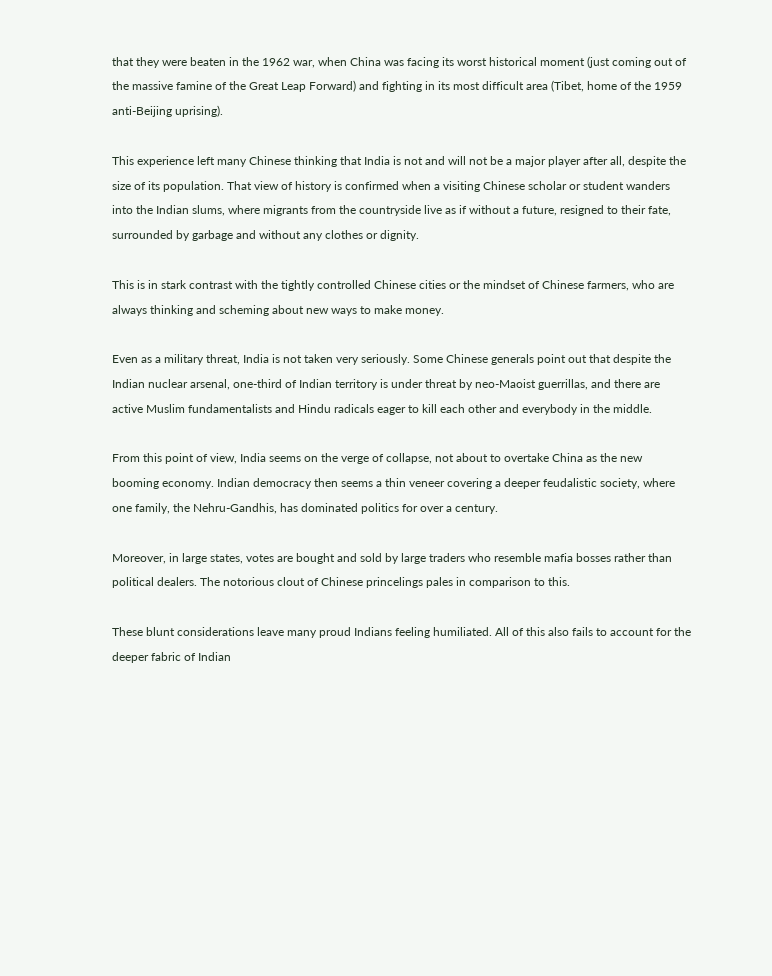that they were beaten in the 1962 war, when China was facing its worst historical moment (just coming out of the massive famine of the Great Leap Forward) and fighting in its most difficult area (Tibet, home of the 1959 anti-Beijing uprising).

This experience left many Chinese thinking that India is not and will not be a major player after all, despite the size of its population. That view of history is confirmed when a visiting Chinese scholar or student wanders into the Indian slums, where migrants from the countryside live as if without a future, resigned to their fate, surrounded by garbage and without any clothes or dignity.

This is in stark contrast with the tightly controlled Chinese cities or the mindset of Chinese farmers, who are always thinking and scheming about new ways to make money.

Even as a military threat, India is not taken very seriously. Some Chinese generals point out that despite the Indian nuclear arsenal, one-third of Indian territory is under threat by neo-Maoist guerrillas, and there are active Muslim fundamentalists and Hindu radicals eager to kill each other and everybody in the middle.

From this point of view, India seems on the verge of collapse, not about to overtake China as the new booming economy. Indian democracy then seems a thin veneer covering a deeper feudalistic society, where one family, the Nehru-Gandhis, has dominated politics for over a century.

Moreover, in large states, votes are bought and sold by large traders who resemble mafia bosses rather than political dealers. The notorious clout of Chinese princelings pales in comparison to this.

These blunt considerations leave many proud Indians feeling humiliated. All of this also fails to account for the deeper fabric of Indian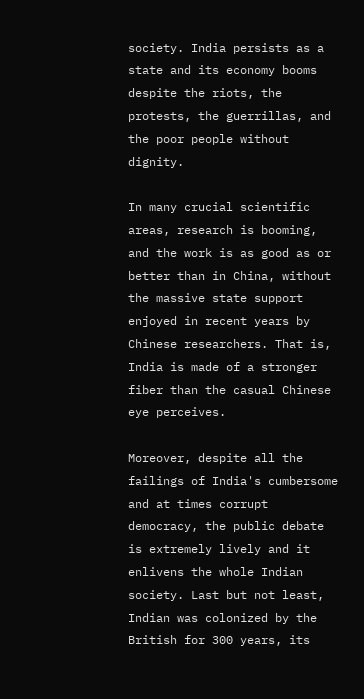society. India persists as a state and its economy booms despite the riots, the protests, the guerrillas, and the poor people without dignity.

In many crucial scientific areas, research is booming, and the work is as good as or better than in China, without the massive state support enjoyed in recent years by Chinese researchers. That is, India is made of a stronger fiber than the casual Chinese eye perceives.

Moreover, despite all the failings of India's cumbersome and at times corrupt democracy, the public debate is extremely lively and it enlivens the whole Indian society. Last but not least, Indian was colonized by the British for 300 years, its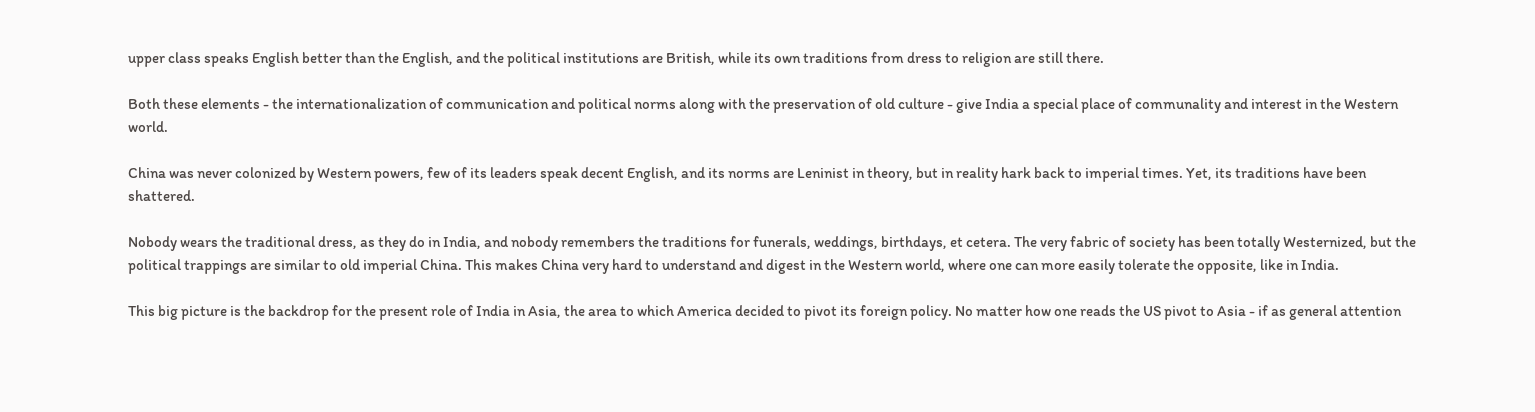upper class speaks English better than the English, and the political institutions are British, while its own traditions from dress to religion are still there.

Both these elements - the internationalization of communication and political norms along with the preservation of old culture - give India a special place of communality and interest in the Western world.

China was never colonized by Western powers, few of its leaders speak decent English, and its norms are Leninist in theory, but in reality hark back to imperial times. Yet, its traditions have been shattered.

Nobody wears the traditional dress, as they do in India, and nobody remembers the traditions for funerals, weddings, birthdays, et cetera. The very fabric of society has been totally Westernized, but the political trappings are similar to old imperial China. This makes China very hard to understand and digest in the Western world, where one can more easily tolerate the opposite, like in India.

This big picture is the backdrop for the present role of India in Asia, the area to which America decided to pivot its foreign policy. No matter how one reads the US pivot to Asia - if as general attention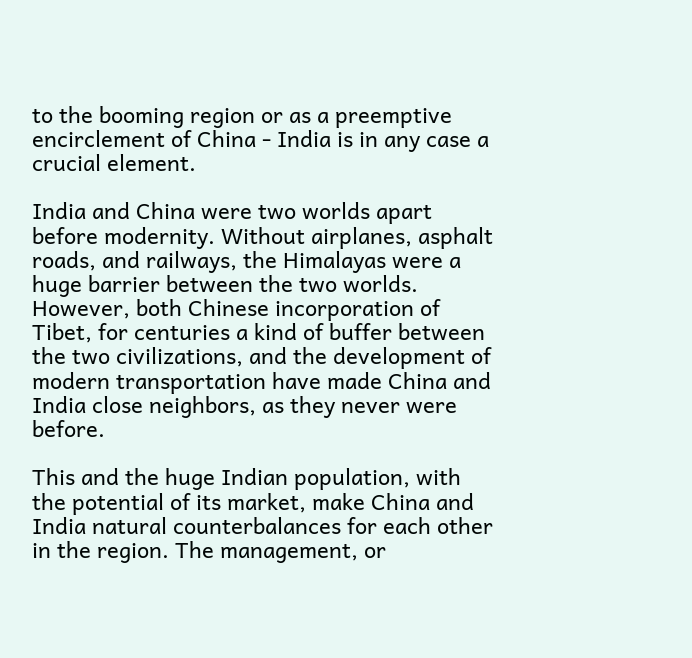to the booming region or as a preemptive encirclement of China - India is in any case a crucial element.

India and China were two worlds apart before modernity. Without airplanes, asphalt roads, and railways, the Himalayas were a huge barrier between the two worlds. However, both Chinese incorporation of Tibet, for centuries a kind of buffer between the two civilizations, and the development of modern transportation have made China and India close neighbors, as they never were before.

This and the huge Indian population, with the potential of its market, make China and India natural counterbalances for each other in the region. The management, or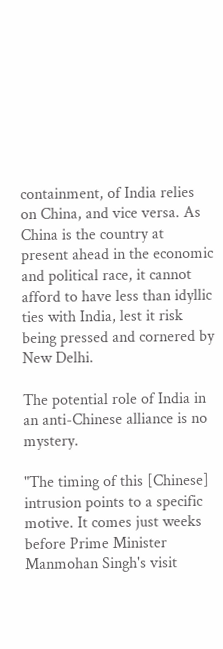containment, of India relies on China, and vice versa. As China is the country at present ahead in the economic and political race, it cannot afford to have less than idyllic ties with India, lest it risk being pressed and cornered by New Delhi.

The potential role of India in an anti-Chinese alliance is no mystery.

"The timing of this [Chinese] intrusion points to a specific motive. It comes just weeks before Prime Minister Manmohan Singh's visit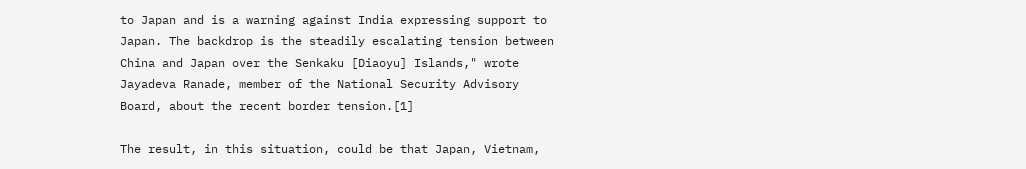to Japan and is a warning against India expressing support to Japan. The backdrop is the steadily escalating tension between China and Japan over the Senkaku [Diaoyu] Islands," wrote Jayadeva Ranade, member of the National Security Advisory Board, about the recent border tension.[1]

The result, in this situation, could be that Japan, Vietnam,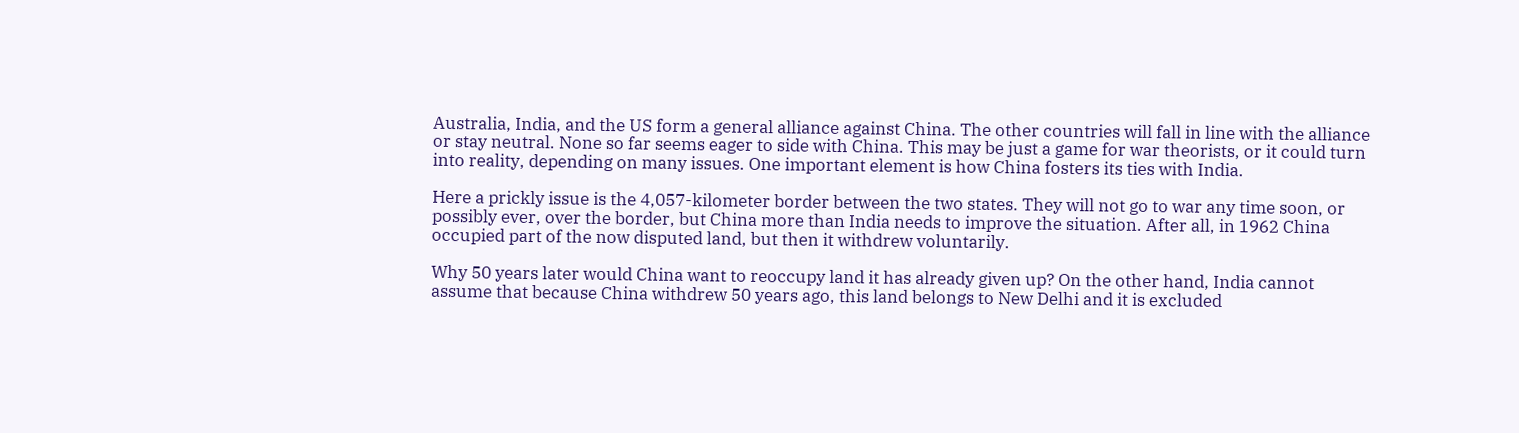Australia, India, and the US form a general alliance against China. The other countries will fall in line with the alliance or stay neutral. None so far seems eager to side with China. This may be just a game for war theorists, or it could turn into reality, depending on many issues. One important element is how China fosters its ties with India.

Here a prickly issue is the 4,057-kilometer border between the two states. They will not go to war any time soon, or possibly ever, over the border, but China more than India needs to improve the situation. After all, in 1962 China occupied part of the now disputed land, but then it withdrew voluntarily.

Why 50 years later would China want to reoccupy land it has already given up? On the other hand, India cannot assume that because China withdrew 50 years ago, this land belongs to New Delhi and it is excluded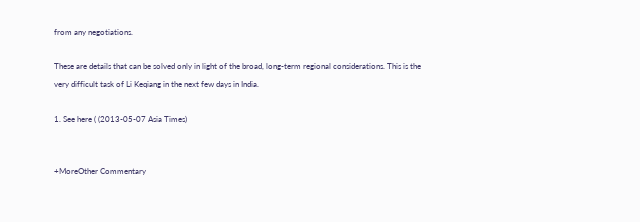from any negotiations.

These are details that can be solved only in light of the broad, long-term regional considerations. This is the very difficult task of Li Keqiang in the next few days in India.

1. See here ( (2013-05-07 Asia Times)


+MoreOther Commentary